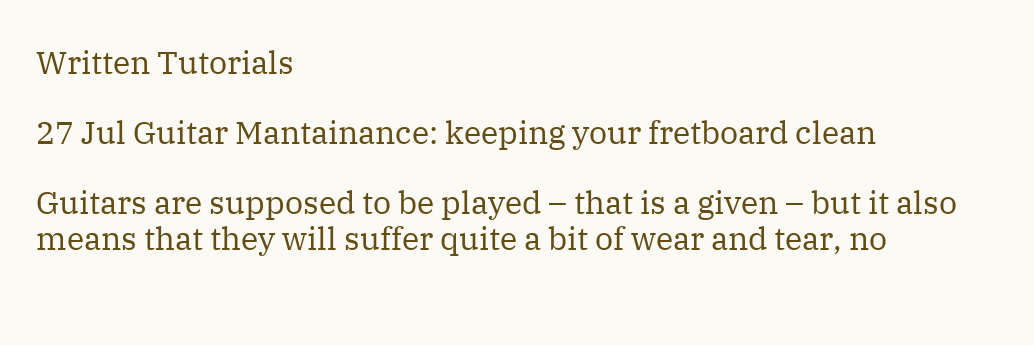Written Tutorials

27 Jul Guitar Mantainance: keeping your fretboard clean

Guitars are supposed to be played – that is a given – but it also means that they will suffer quite a bit of wear and tear, no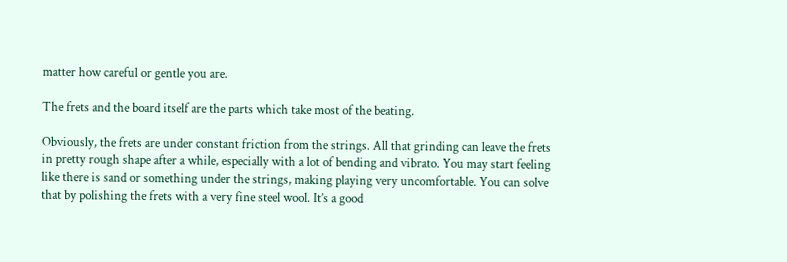matter how careful or gentle you are.

The frets and the board itself are the parts which take most of the beating.

Obviously, the frets are under constant friction from the strings. All that grinding can leave the frets in pretty rough shape after a while, especially with a lot of bending and vibrato. You may start feeling like there is sand or something under the strings, making playing very uncomfortable. You can solve that by polishing the frets with a very fine steel wool. It’s a good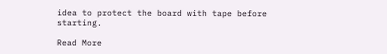idea to protect the board with tape before starting.

Read More